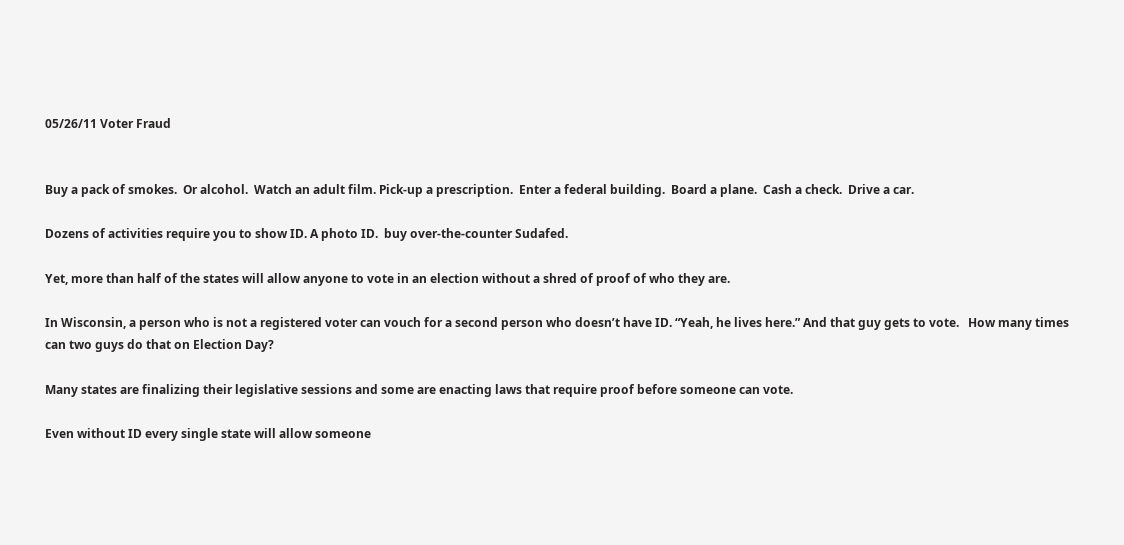05/26/11 Voter Fraud


Buy a pack of smokes.  Or alcohol.  Watch an adult film. Pick-up a prescription.  Enter a federal building.  Board a plane.  Cash a check.  Drive a car.

Dozens of activities require you to show ID. A photo ID.  buy over-the-counter Sudafed.

Yet, more than half of the states will allow anyone to vote in an election without a shred of proof of who they are.

In Wisconsin, a person who is not a registered voter can vouch for a second person who doesn’t have ID. “Yeah, he lives here.” And that guy gets to vote.   How many times can two guys do that on Election Day?

Many states are finalizing their legislative sessions and some are enacting laws that require proof before someone can vote.

Even without ID every single state will allow someone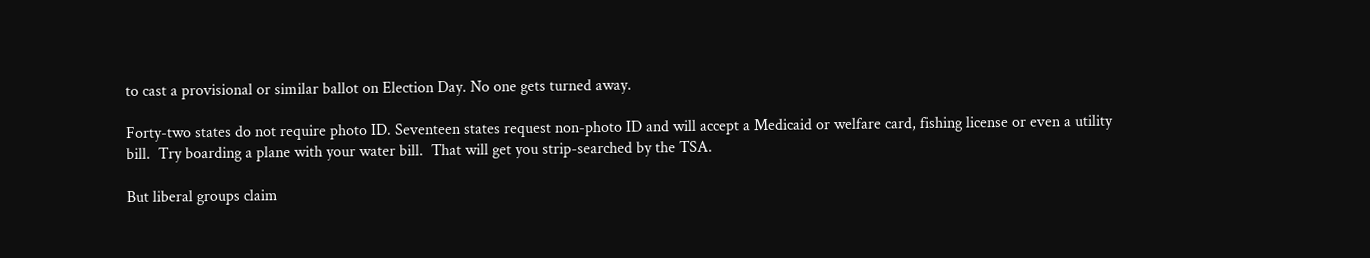to cast a provisional or similar ballot on Election Day. No one gets turned away.

Forty-two states do not require photo ID. Seventeen states request non-photo ID and will accept a Medicaid or welfare card, fishing license or even a utility bill.  Try boarding a plane with your water bill.  That will get you strip-searched by the TSA.

But liberal groups claim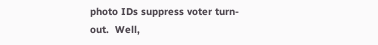photo IDs suppress voter turn-out.  Well,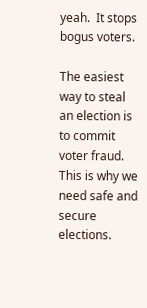yeah.  It stops bogus voters.

The easiest way to steal an election is to commit voter fraud.  This is why we need safe and secure elections.